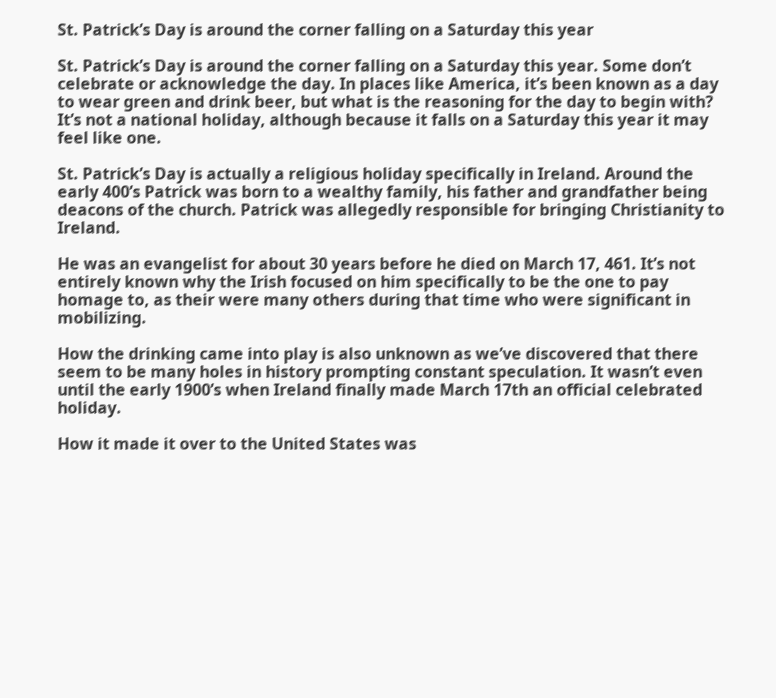St. Patrick’s Day is around the corner falling on a Saturday this year

St. Patrick’s Day is around the corner falling on a Saturday this year. Some don’t celebrate or acknowledge the day. In places like America, it’s been known as a day to wear green and drink beer, but what is the reasoning for the day to begin with? It’s not a national holiday, although because it falls on a Saturday this year it may feel like one.

St. Patrick’s Day is actually a religious holiday specifically in Ireland. Around the early 400’s Patrick was born to a wealthy family, his father and grandfather being deacons of the church. Patrick was allegedly responsible for bringing Christianity to Ireland.

He was an evangelist for about 30 years before he died on March 17, 461. It’s not entirely known why the Irish focused on him specifically to be the one to pay homage to, as their were many others during that time who were significant in mobilizing.

How the drinking came into play is also unknown as we’ve discovered that there seem to be many holes in history prompting constant speculation. It wasn’t even until the early 1900’s when Ireland finally made March 17th an official celebrated holiday.

How it made it over to the United States was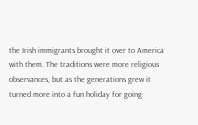the Irish immigrants brought it over to America with them. The traditions were more religious observances, but as the generations grew it turned more into a fun holiday for going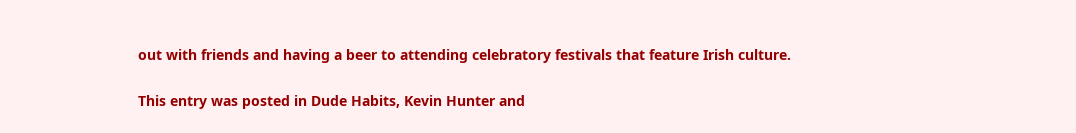out with friends and having a beer to attending celebratory festivals that feature Irish culture.

This entry was posted in Dude Habits, Kevin Hunter and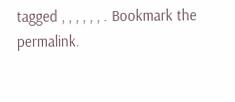tagged , , , , , , . Bookmark the permalink.